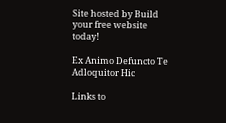Site hosted by Build your free website today!

Ex Animo Defuncto Te Adloquitor Hic

Links to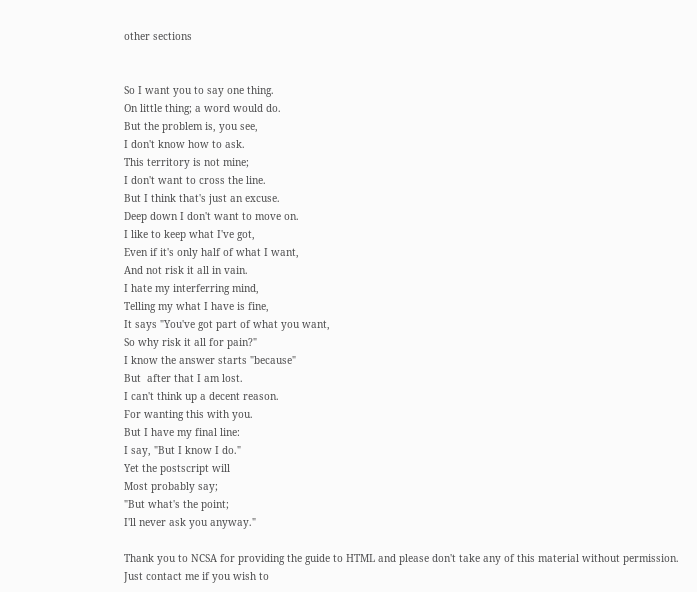other sections


So I want you to say one thing.
On little thing; a word would do.
But the problem is, you see,
I don't know how to ask.
This territory is not mine;
I don't want to cross the line.
But I think that's just an excuse.
Deep down I don't want to move on.
I like to keep what I've got,
Even if it's only half of what I want,
And not risk it all in vain.
I hate my interferring mind,
Telling my what I have is fine,
It says "You've got part of what you want,
So why risk it all for pain?"
I know the answer starts "because"
But  after that I am lost.
I can't think up a decent reason.
For wanting this with you.
But I have my final line:
I say, "But I know I do."
Yet the postscript will
Most probably say;
"But what's the point;
I'll never ask you anyway."

Thank you to NCSA for providing the guide to HTML and please don't take any of this material without permission.
Just contact me if you wish to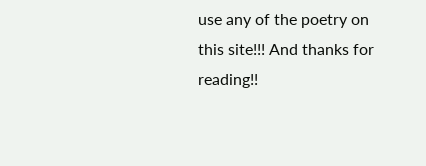use any of the poetry on this site!!! And thanks for reading!!